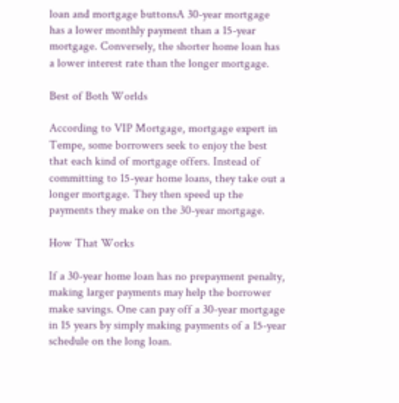loan and mortgage buttonsA 30-year mortgage has a lower monthly payment than a 15-year mortgage. Conversely, the shorter home loan has a lower interest rate than the longer mortgage.

Best of Both Worlds

According to VIP Mortgage, mortgage expert in Tempe, some borrowers seek to enjoy the best that each kind of mortgage offers. Instead of committing to 15-year home loans, they take out a longer mortgage. They then speed up the payments they make on the 30-year mortgage.

How That Works

If a 30-year home loan has no prepayment penalty, making larger payments may help the borrower make savings. One can pay off a 30-year mortgage in 15 years by simply making payments of a 15-year schedule on the long loan.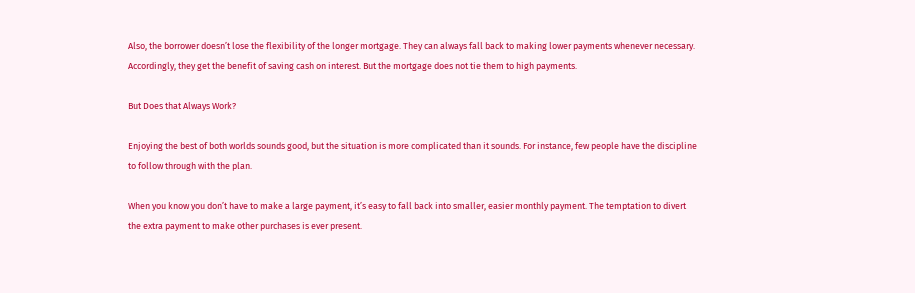Also, the borrower doesn’t lose the flexibility of the longer mortgage. They can always fall back to making lower payments whenever necessary. Accordingly, they get the benefit of saving cash on interest. But the mortgage does not tie them to high payments.

But Does that Always Work?

Enjoying the best of both worlds sounds good, but the situation is more complicated than it sounds. For instance, few people have the discipline to follow through with the plan.

When you know you don’t have to make a large payment, it’s easy to fall back into smaller, easier monthly payment. The temptation to divert the extra payment to make other purchases is ever present.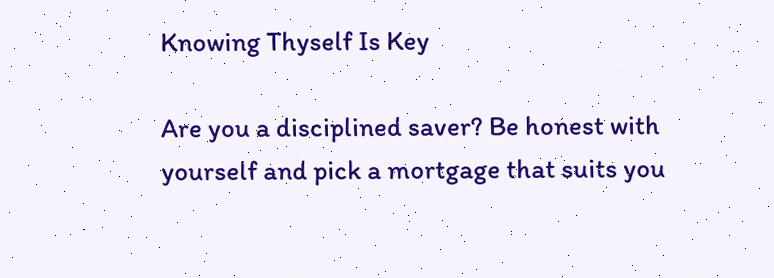Knowing Thyself Is Key

Are you a disciplined saver? Be honest with yourself and pick a mortgage that suits you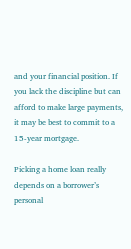and your financial position. If you lack the discipline but can afford to make large payments, it may be best to commit to a 15-year mortgage.

Picking a home loan really depends on a borrower’s personal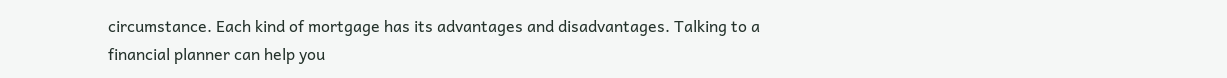circumstance. Each kind of mortgage has its advantages and disadvantages. Talking to a financial planner can help you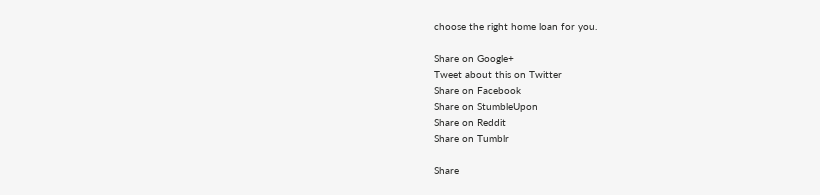choose the right home loan for you.

Share on Google+
Tweet about this on Twitter
Share on Facebook
Share on StumbleUpon
Share on Reddit
Share on Tumblr

Share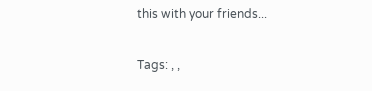this with your friends...

Tags: , ,